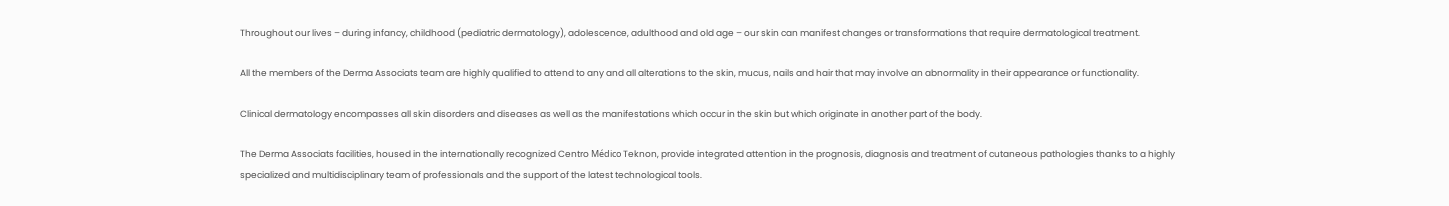Throughout our lives – during infancy, childhood (pediatric dermatology), adolescence, adulthood and old age – our skin can manifest changes or transformations that require dermatological treatment.

All the members of the Derma Associats team are highly qualified to attend to any and all alterations to the skin, mucus, nails and hair that may involve an abnormality in their appearance or functionality.

Clinical dermatology encompasses all skin disorders and diseases as well as the manifestations which occur in the skin but which originate in another part of the body.

The Derma Associats facilities, housed in the internationally recognized Centro Médico Teknon, provide integrated attention in the prognosis, diagnosis and treatment of cutaneous pathologies thanks to a highly specialized and multidisciplinary team of professionals and the support of the latest technological tools.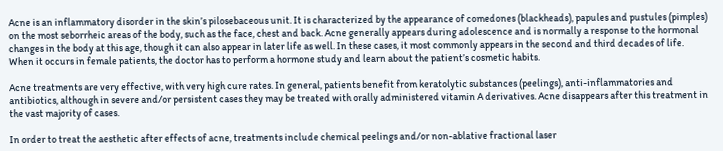Acne is an inflammatory disorder in the skin’s pilosebaceous unit. It is characterized by the appearance of comedones (blackheads), papules and pustules (pimples) on the most seborrheic areas of the body, such as the face, chest and back. Acne generally appears during adolescence and is normally a response to the hormonal changes in the body at this age, though it can also appear in later life as well. In these cases, it most commonly appears in the second and third decades of life. When it occurs in female patients, the doctor has to perform a hormone study and learn about the patient’s cosmetic habits.

Acne treatments are very effective, with very high cure rates. In general, patients benefit from keratolytic substances (peelings), anti-inflammatories and antibiotics, although in severe and/or persistent cases they may be treated with orally administered vitamin A derivatives. Acne disappears after this treatment in the vast majority of cases.

In order to treat the aesthetic after effects of acne, treatments include chemical peelings and/or non-ablative fractional laser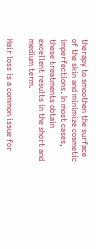therapy to smoothen the surface of the skin and minimize cosmetic imperfections. In most cases, these treatments obtain excellent results in the short and medium term.

Hair loss is a common issue for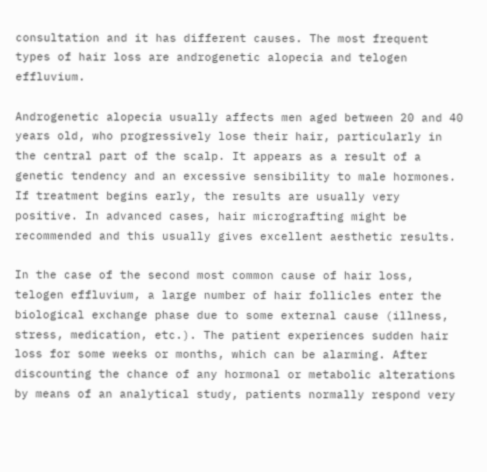consultation and it has different causes. The most frequent types of hair loss are androgenetic alopecia and telogen effluvium.

Androgenetic alopecia usually affects men aged between 20 and 40 years old, who progressively lose their hair, particularly in the central part of the scalp. It appears as a result of a genetic tendency and an excessive sensibility to male hormones. If treatment begins early, the results are usually very positive. In advanced cases, hair micrografting might be recommended and this usually gives excellent aesthetic results.

In the case of the second most common cause of hair loss, telogen effluvium, a large number of hair follicles enter the biological exchange phase due to some external cause (illness, stress, medication, etc.). The patient experiences sudden hair loss for some weeks or months, which can be alarming. After discounting the chance of any hormonal or metabolic alterations by means of an analytical study, patients normally respond very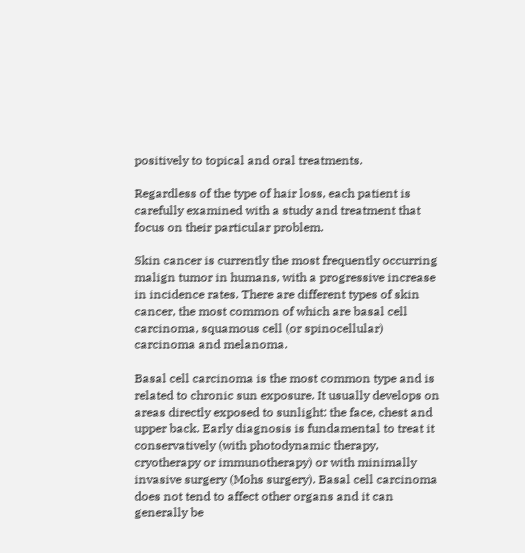positively to topical and oral treatments.

Regardless of the type of hair loss, each patient is carefully examined with a study and treatment that focus on their particular problem.

Skin cancer is currently the most frequently occurring malign tumor in humans, with a progressive increase in incidence rates. There are different types of skin cancer, the most common of which are basal cell carcinoma, squamous cell (or spinocellular) carcinoma and melanoma.

Basal cell carcinoma is the most common type and is related to chronic sun exposure. It usually develops on areas directly exposed to sunlight: the face, chest and upper back. Early diagnosis is fundamental to treat it conservatively (with photodynamic therapy, cryotherapy or immunotherapy) or with minimally invasive surgery (Mohs surgery). Basal cell carcinoma does not tend to affect other organs and it can generally be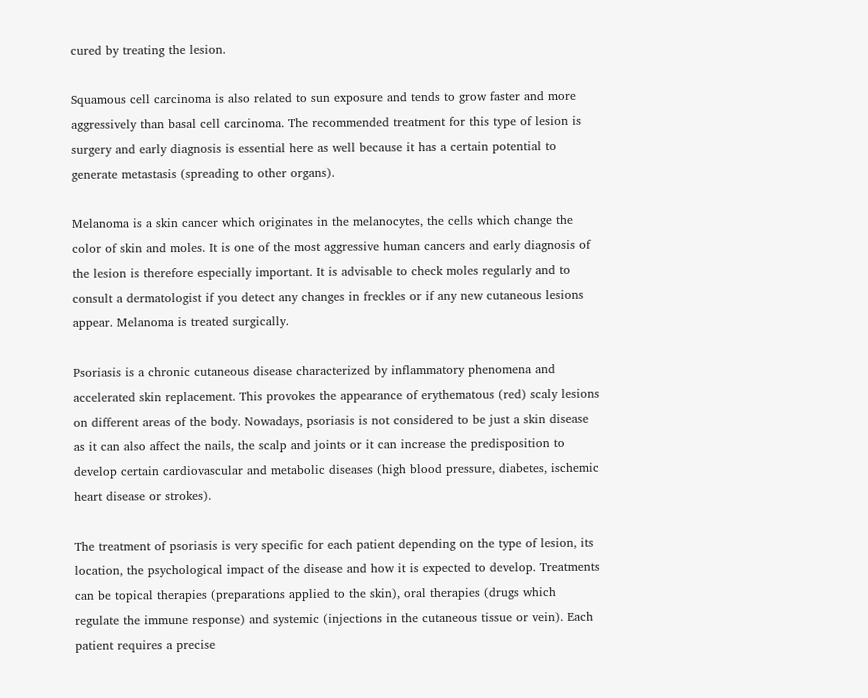cured by treating the lesion.

Squamous cell carcinoma is also related to sun exposure and tends to grow faster and more aggressively than basal cell carcinoma. The recommended treatment for this type of lesion is surgery and early diagnosis is essential here as well because it has a certain potential to generate metastasis (spreading to other organs).

Melanoma is a skin cancer which originates in the melanocytes, the cells which change the color of skin and moles. It is one of the most aggressive human cancers and early diagnosis of the lesion is therefore especially important. It is advisable to check moles regularly and to consult a dermatologist if you detect any changes in freckles or if any new cutaneous lesions appear. Melanoma is treated surgically.

Psoriasis is a chronic cutaneous disease characterized by inflammatory phenomena and accelerated skin replacement. This provokes the appearance of erythematous (red) scaly lesions on different areas of the body. Nowadays, psoriasis is not considered to be just a skin disease as it can also affect the nails, the scalp and joints or it can increase the predisposition to develop certain cardiovascular and metabolic diseases (high blood pressure, diabetes, ischemic heart disease or strokes).

The treatment of psoriasis is very specific for each patient depending on the type of lesion, its location, the psychological impact of the disease and how it is expected to develop. Treatments can be topical therapies (preparations applied to the skin), oral therapies (drugs which regulate the immune response) and systemic (injections in the cutaneous tissue or vein). Each patient requires a precise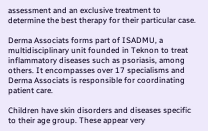assessment and an exclusive treatment to determine the best therapy for their particular case.

Derma Associats forms part of ISADMU, a multidisciplinary unit founded in Teknon to treat inflammatory diseases such as psoriasis, among others. It encompasses over 17 specialisms and Derma Associats is responsible for coordinating patient care.

Children have skin disorders and diseases specific to their age group. These appear very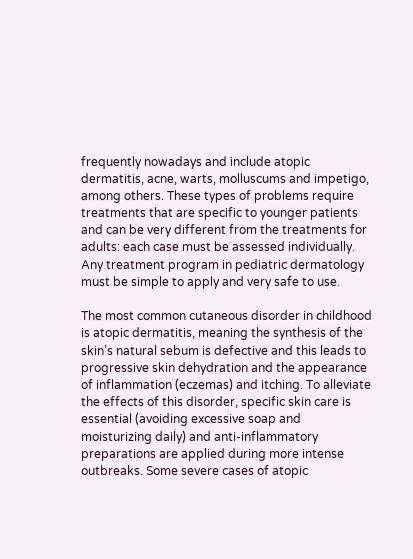frequently nowadays and include atopic dermatitis, acne, warts, molluscums and impetigo, among others. These types of problems require treatments that are specific to younger patients and can be very different from the treatments for adults: each case must be assessed individually. Any treatment program in pediatric dermatology must be simple to apply and very safe to use.

The most common cutaneous disorder in childhood is atopic dermatitis, meaning the synthesis of the skin’s natural sebum is defective and this leads to progressive skin dehydration and the appearance of inflammation (eczemas) and itching. To alleviate the effects of this disorder, specific skin care is essential (avoiding excessive soap and moisturizing daily) and anti-inflammatory preparations are applied during more intense outbreaks. Some severe cases of atopic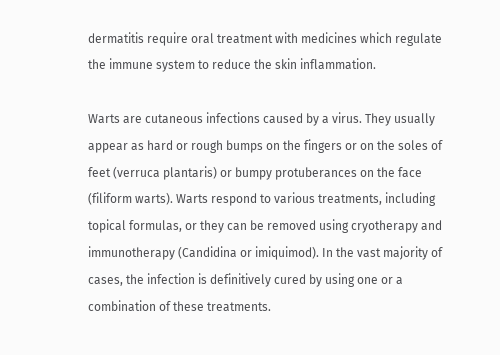dermatitis require oral treatment with medicines which regulate the immune system to reduce the skin inflammation.

Warts are cutaneous infections caused by a virus. They usually appear as hard or rough bumps on the fingers or on the soles of feet (verruca plantaris) or bumpy protuberances on the face (filiform warts). Warts respond to various treatments, including topical formulas, or they can be removed using cryotherapy and immunotherapy (Candidina or imiquimod). In the vast majority of cases, the infection is definitively cured by using one or a combination of these treatments.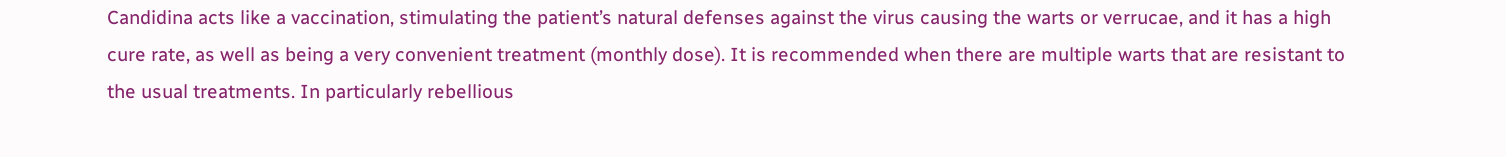Candidina acts like a vaccination, stimulating the patient’s natural defenses against the virus causing the warts or verrucae, and it has a high cure rate, as well as being a very convenient treatment (monthly dose). It is recommended when there are multiple warts that are resistant to the usual treatments. In particularly rebellious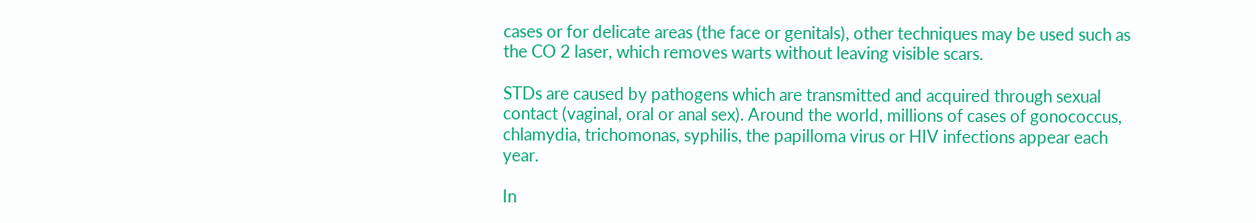cases or for delicate areas (the face or genitals), other techniques may be used such as the CO 2 laser, which removes warts without leaving visible scars.

STDs are caused by pathogens which are transmitted and acquired through sexual contact (vaginal, oral or anal sex). Around the world, millions of cases of gonococcus, chlamydia, trichomonas, syphilis, the papilloma virus or HIV infections appear each year.

In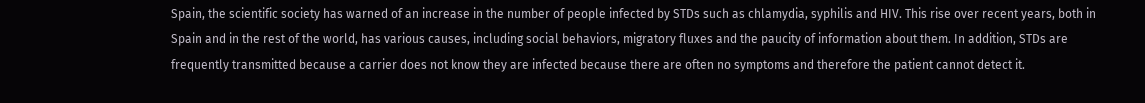Spain, the scientific society has warned of an increase in the number of people infected by STDs such as chlamydia, syphilis and HIV. This rise over recent years, both in Spain and in the rest of the world, has various causes, including social behaviors, migratory fluxes and the paucity of information about them. In addition, STDs are frequently transmitted because a carrier does not know they are infected because there are often no symptoms and therefore the patient cannot detect it.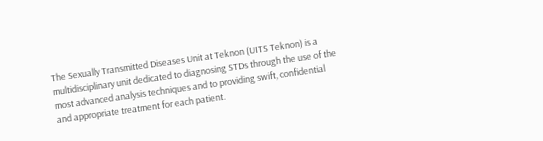The Sexually Transmitted Diseases Unit at Teknon (UITS Teknon) is a multidisciplinary unit dedicated to diagnosing STDs through the use of the most advanced analysis techniques and to providing swift, confidential and appropriate treatment for each patient.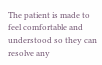The patient is made to feel comfortable and understood so they can resolve any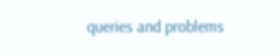queries and problems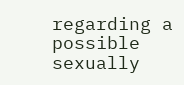regarding a possible sexually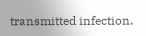transmitted infection.